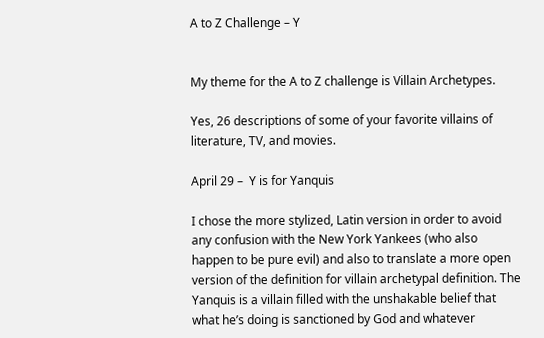A to Z Challenge – Y


My theme for the A to Z challenge is Villain Archetypes.

Yes, 26 descriptions of some of your favorite villains of literature, TV, and movies.

April 29 –  Y is for Yanquis

I chose the more stylized, Latin version in order to avoid any confusion with the New York Yankees (who also happen to be pure evil) and also to translate a more open version of the definition for villain archetypal definition. The Yanquis is a villain filled with the unshakable belief that what he’s doing is sanctioned by God and whatever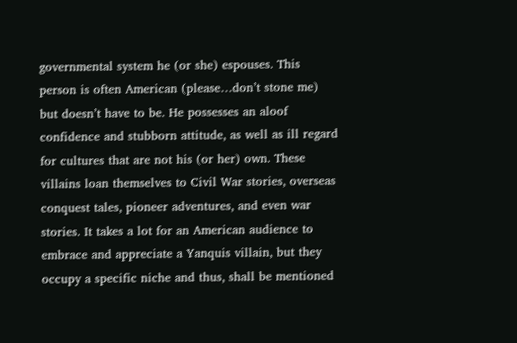governmental system he (or she) espouses. This person is often American (please…don’t stone me) but doesn’t have to be. He possesses an aloof confidence and stubborn attitude, as well as ill regard for cultures that are not his (or her) own. These villains loan themselves to Civil War stories, overseas conquest tales, pioneer adventures, and even war stories. It takes a lot for an American audience to embrace and appreciate a Yanquis villain, but they occupy a specific niche and thus, shall be mentioned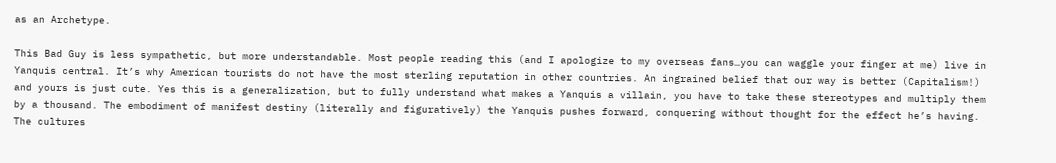as an Archetype.

This Bad Guy is less sympathetic, but more understandable. Most people reading this (and I apologize to my overseas fans…you can waggle your finger at me) live in Yanquis central. It’s why American tourists do not have the most sterling reputation in other countries. An ingrained belief that our way is better (Capitalism!) and yours is just cute. Yes this is a generalization, but to fully understand what makes a Yanquis a villain, you have to take these stereotypes and multiply them by a thousand. The embodiment of manifest destiny (literally and figuratively) the Yanquis pushes forward, conquering without thought for the effect he’s having. The cultures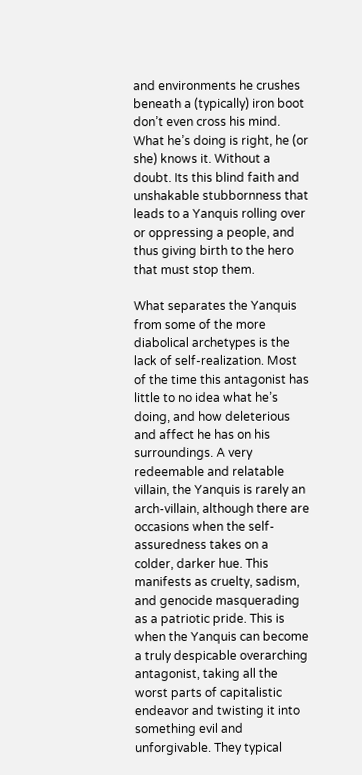and environments he crushes beneath a (typically) iron boot don’t even cross his mind. What he’s doing is right, he (or she) knows it. Without a doubt. Its this blind faith and unshakable stubbornness that leads to a Yanquis rolling over or oppressing a people, and thus giving birth to the hero that must stop them.

What separates the Yanquis from some of the more diabolical archetypes is the lack of self-realization. Most of the time this antagonist has little to no idea what he’s doing, and how deleterious and affect he has on his surroundings. A very redeemable and relatable villain, the Yanquis is rarely an arch-villain, although there are occasions when the self-assuredness takes on a colder, darker hue. This manifests as cruelty, sadism, and genocide masquerading as a patriotic pride. This is when the Yanquis can become a truly despicable overarching antagonist, taking all the worst parts of capitalistic endeavor and twisting it into something evil and unforgivable. They typical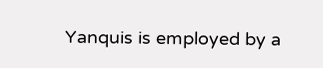Yanquis is employed by a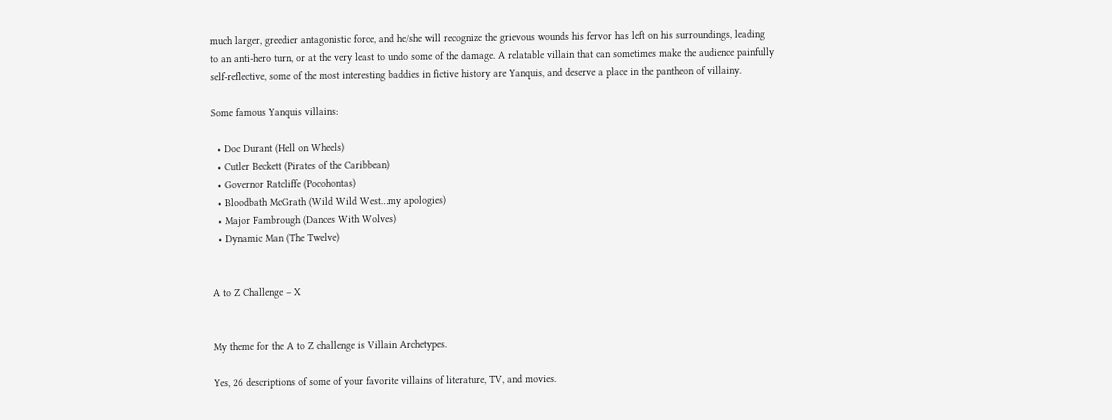much larger, greedier antagonistic force, and he/she will recognize the grievous wounds his fervor has left on his surroundings, leading to an anti-hero turn, or at the very least to undo some of the damage. A relatable villain that can sometimes make the audience painfully self-reflective, some of the most interesting baddies in fictive history are Yanquis, and deserve a place in the pantheon of villainy.

Some famous Yanquis villains:

  • Doc Durant (Hell on Wheels)
  • Cutler Beckett (Pirates of the Caribbean)
  • Governor Ratcliffe (Pocohontas)
  • Bloodbath McGrath (Wild Wild West…my apologies)
  • Major Fambrough (Dances With Wolves)
  • Dynamic Man (The Twelve)


A to Z Challenge – X


My theme for the A to Z challenge is Villain Archetypes.

Yes, 26 descriptions of some of your favorite villains of literature, TV, and movies.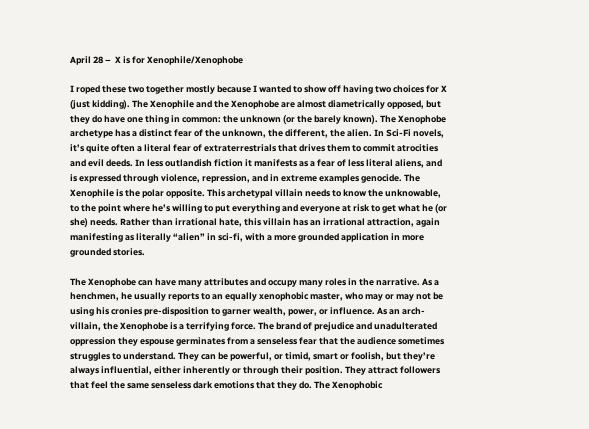April 28 –  X is for Xenophile/Xenophobe

I roped these two together mostly because I wanted to show off having two choices for X (just kidding). The Xenophile and the Xenophobe are almost diametrically opposed, but they do have one thing in common: the unknown (or the barely known). The Xenophobe archetype has a distinct fear of the unknown, the different, the alien. In Sci-Fi novels, it’s quite often a literal fear of extraterrestrials that drives them to commit atrocities and evil deeds. In less outlandish fiction it manifests as a fear of less literal aliens, and is expressed through violence, repression, and in extreme examples genocide. The Xenophile is the polar opposite. This archetypal villain needs to know the unknowable, to the point where he’s willing to put everything and everyone at risk to get what he (or she) needs. Rather than irrational hate, this villain has an irrational attraction, again manifesting as literally “alien” in sci-fi, with a more grounded application in more grounded stories.

The Xenophobe can have many attributes and occupy many roles in the narrative. As a henchmen, he usually reports to an equally xenophobic master, who may or may not be using his cronies pre-disposition to garner wealth, power, or influence. As an arch-villain, the Xenophobe is a terrifying force. The brand of prejudice and unadulterated oppression they espouse germinates from a senseless fear that the audience sometimes struggles to understand. They can be powerful, or timid, smart or foolish, but they’re always influential, either inherently or through their position. They attract followers that feel the same senseless dark emotions that they do. The Xenophobic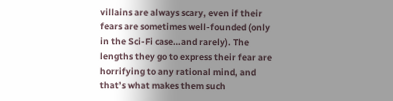villains are always scary, even if their fears are sometimes well-founded (only in the Sci-Fi case…and rarely). The lengths they go to express their fear are horrifying to any rational mind, and that’s what makes them such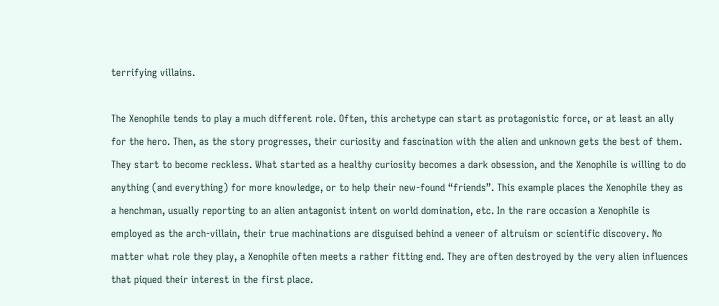terrifying villains.

The Xenophile tends to play a much different role. Often, this archetype can start as protagonistic force, or at least an ally for the hero. Then, as the story progresses, their curiosity and fascination with the alien and unknown gets the best of them.  They start to become reckless. What started as a healthy curiosity becomes a dark obsession, and the Xenophile is willing to do anything (and everything) for more knowledge, or to help their new-found “friends”. This example places the Xenophile they as a henchman, usually reporting to an alien antagonist intent on world domination, etc. In the rare occasion a Xenophile is employed as the arch-villain, their true machinations are disguised behind a veneer of altruism or scientific discovery. No matter what role they play, a Xenophile often meets a rather fitting end. They are often destroyed by the very alien influences that piqued their interest in the first place.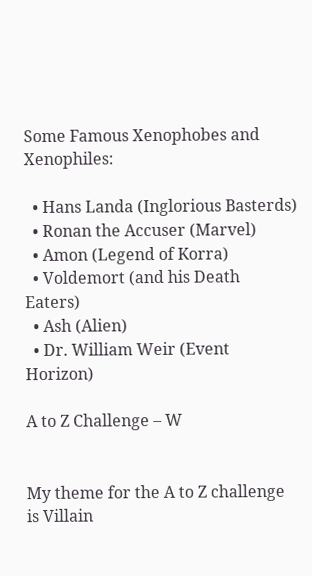Some Famous Xenophobes and Xenophiles:

  • Hans Landa (Inglorious Basterds)
  • Ronan the Accuser (Marvel)
  • Amon (Legend of Korra)
  • Voldemort (and his Death Eaters)
  • Ash (Alien)
  • Dr. William Weir (Event Horizon)

A to Z Challenge – W


My theme for the A to Z challenge is Villain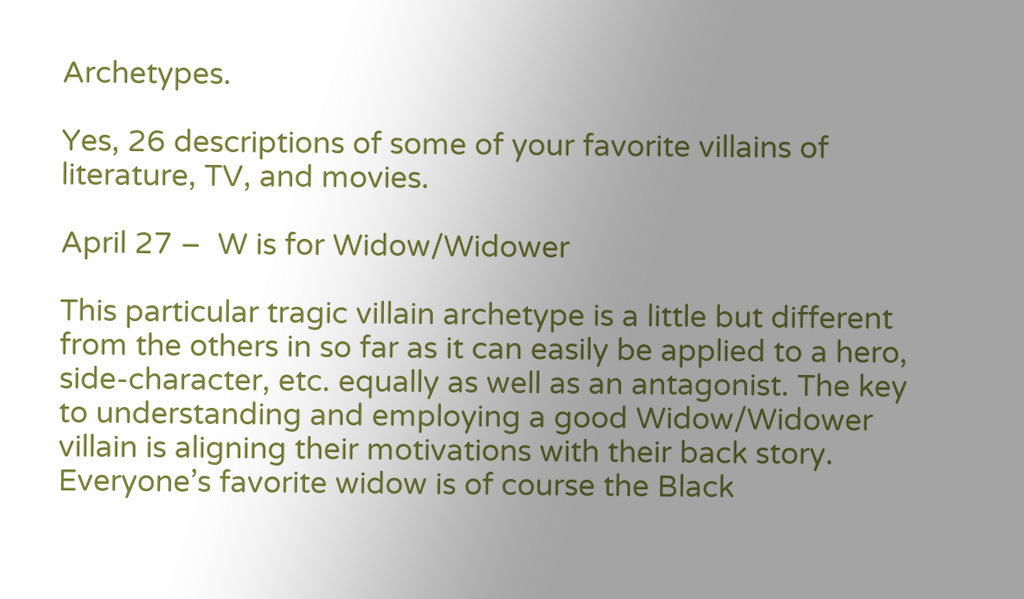Archetypes.

Yes, 26 descriptions of some of your favorite villains of literature, TV, and movies.

April 27 –  W is for Widow/Widower

This particular tragic villain archetype is a little but different from the others in so far as it can easily be applied to a hero, side-character, etc. equally as well as an antagonist. The key to understanding and employing a good Widow/Widower villain is aligning their motivations with their back story. Everyone’s favorite widow is of course the Black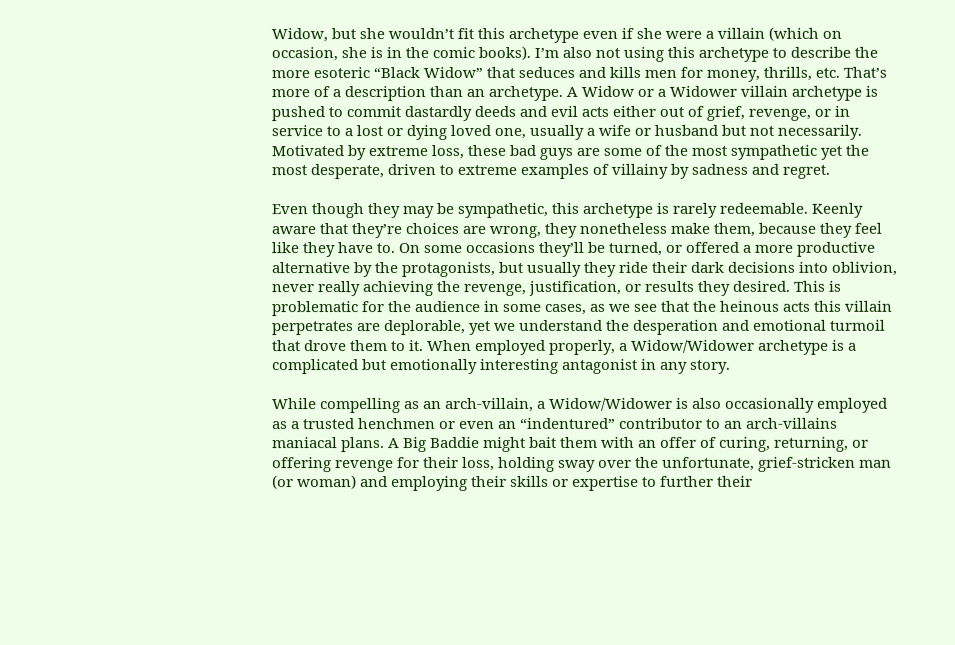Widow, but she wouldn’t fit this archetype even if she were a villain (which on occasion, she is in the comic books). I’m also not using this archetype to describe the more esoteric “Black Widow” that seduces and kills men for money, thrills, etc. That’s more of a description than an archetype. A Widow or a Widower villain archetype is pushed to commit dastardly deeds and evil acts either out of grief, revenge, or in service to a lost or dying loved one, usually a wife or husband but not necessarily. Motivated by extreme loss, these bad guys are some of the most sympathetic yet the most desperate, driven to extreme examples of villainy by sadness and regret.

Even though they may be sympathetic, this archetype is rarely redeemable. Keenly aware that they’re choices are wrong, they nonetheless make them, because they feel like they have to. On some occasions they’ll be turned, or offered a more productive alternative by the protagonists, but usually they ride their dark decisions into oblivion, never really achieving the revenge, justification, or results they desired. This is problematic for the audience in some cases, as we see that the heinous acts this villain perpetrates are deplorable, yet we understand the desperation and emotional turmoil that drove them to it. When employed properly, a Widow/Widower archetype is a complicated but emotionally interesting antagonist in any story.

While compelling as an arch-villain, a Widow/Widower is also occasionally employed as a trusted henchmen or even an “indentured” contributor to an arch-villains maniacal plans. A Big Baddie might bait them with an offer of curing, returning, or offering revenge for their loss, holding sway over the unfortunate, grief-stricken man (or woman) and employing their skills or expertise to further their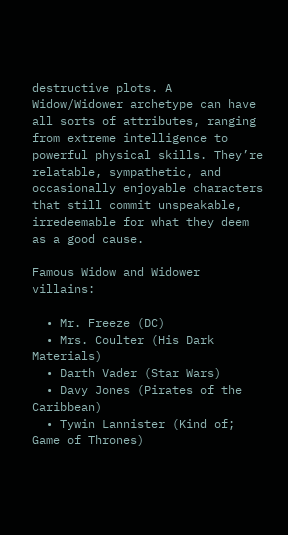destructive plots. A Widow/Widower archetype can have all sorts of attributes, ranging from extreme intelligence to powerful physical skills. They’re relatable, sympathetic, and occasionally enjoyable characters that still commit unspeakable, irredeemable for what they deem as a good cause.

Famous Widow and Widower villains:

  • Mr. Freeze (DC)
  • Mrs. Coulter (His Dark Materials)
  • Darth Vader (Star Wars)
  • Davy Jones (Pirates of the Caribbean)
  • Tywin Lannister (Kind of; Game of Thrones)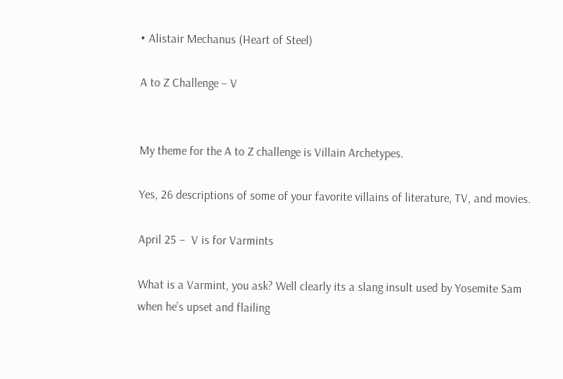• Alistair Mechanus (Heart of Steel)

A to Z Challenge – V


My theme for the A to Z challenge is Villain Archetypes.

Yes, 26 descriptions of some of your favorite villains of literature, TV, and movies.

April 25 –  V is for Varmints

What is a Varmint, you ask? Well clearly its a slang insult used by Yosemite Sam when he’s upset and flailing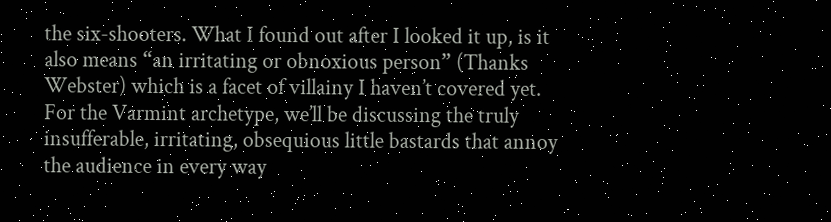the six-shooters. What I found out after I looked it up, is it also means “an irritating or obnoxious person” (Thanks Webster) which is a facet of villainy I haven’t covered yet. For the Varmint archetype, we’ll be discussing the truly insufferable, irritating, obsequious little bastards that annoy the audience in every way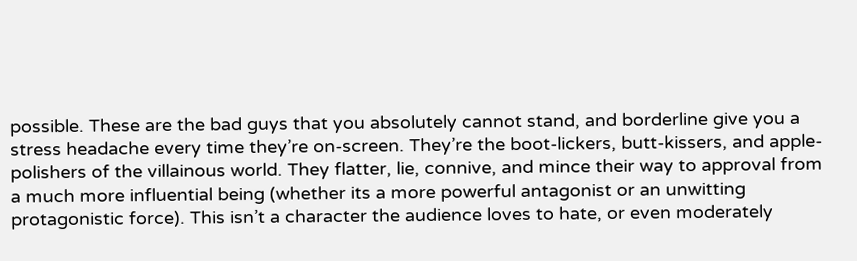possible. These are the bad guys that you absolutely cannot stand, and borderline give you a stress headache every time they’re on-screen. They’re the boot-lickers, butt-kissers, and apple-polishers of the villainous world. They flatter, lie, connive, and mince their way to approval from a much more influential being (whether its a more powerful antagonist or an unwitting protagonistic force). This isn’t a character the audience loves to hate, or even moderately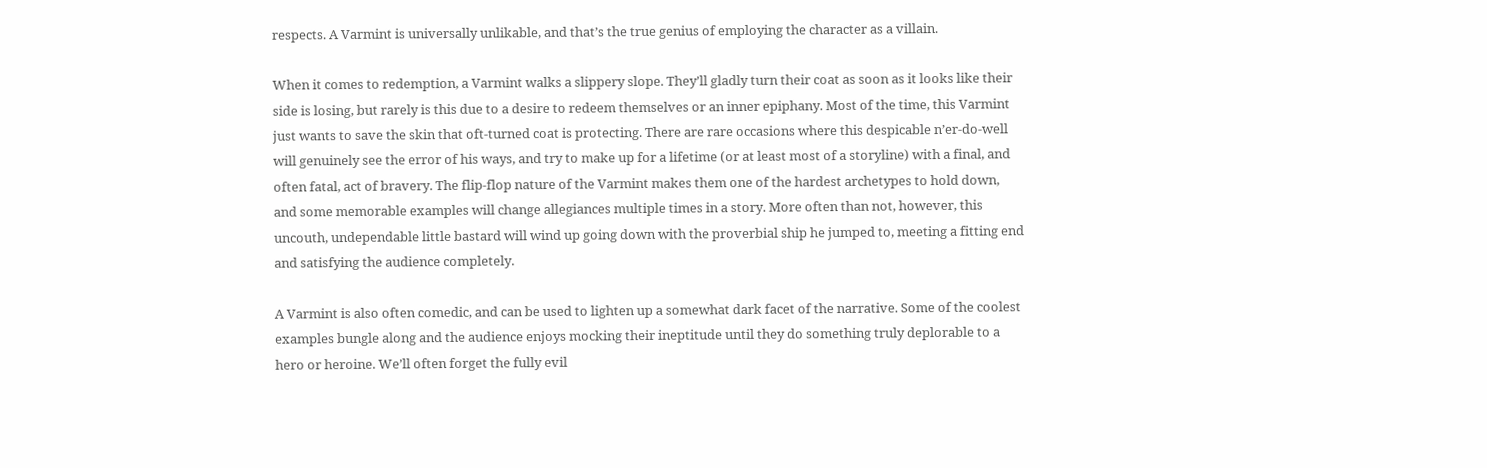respects. A Varmint is universally unlikable, and that’s the true genius of employing the character as a villain.

When it comes to redemption, a Varmint walks a slippery slope. They’ll gladly turn their coat as soon as it looks like their side is losing, but rarely is this due to a desire to redeem themselves or an inner epiphany. Most of the time, this Varmint just wants to save the skin that oft-turned coat is protecting. There are rare occasions where this despicable n’er-do-well will genuinely see the error of his ways, and try to make up for a lifetime (or at least most of a storyline) with a final, and often fatal, act of bravery. The flip-flop nature of the Varmint makes them one of the hardest archetypes to hold down, and some memorable examples will change allegiances multiple times in a story. More often than not, however, this uncouth, undependable little bastard will wind up going down with the proverbial ship he jumped to, meeting a fitting end and satisfying the audience completely.

A Varmint is also often comedic, and can be used to lighten up a somewhat dark facet of the narrative. Some of the coolest examples bungle along and the audience enjoys mocking their ineptitude until they do something truly deplorable to a hero or heroine. We’ll often forget the fully evil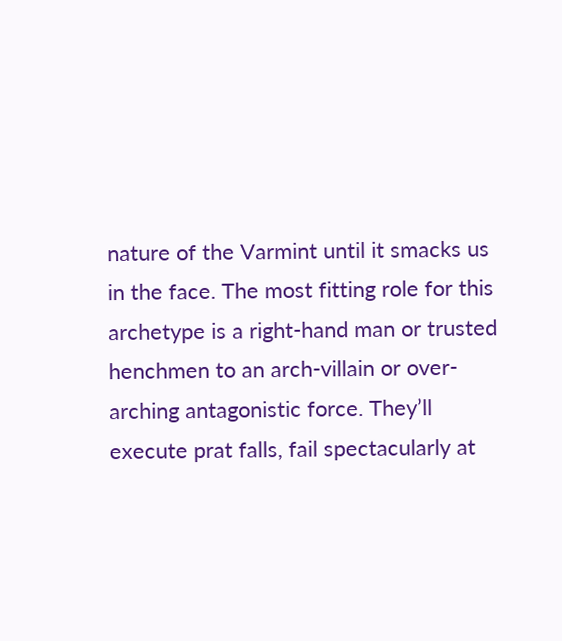nature of the Varmint until it smacks us in the face. The most fitting role for this archetype is a right-hand man or trusted henchmen to an arch-villain or over-arching antagonistic force. They’ll execute prat falls, fail spectacularly at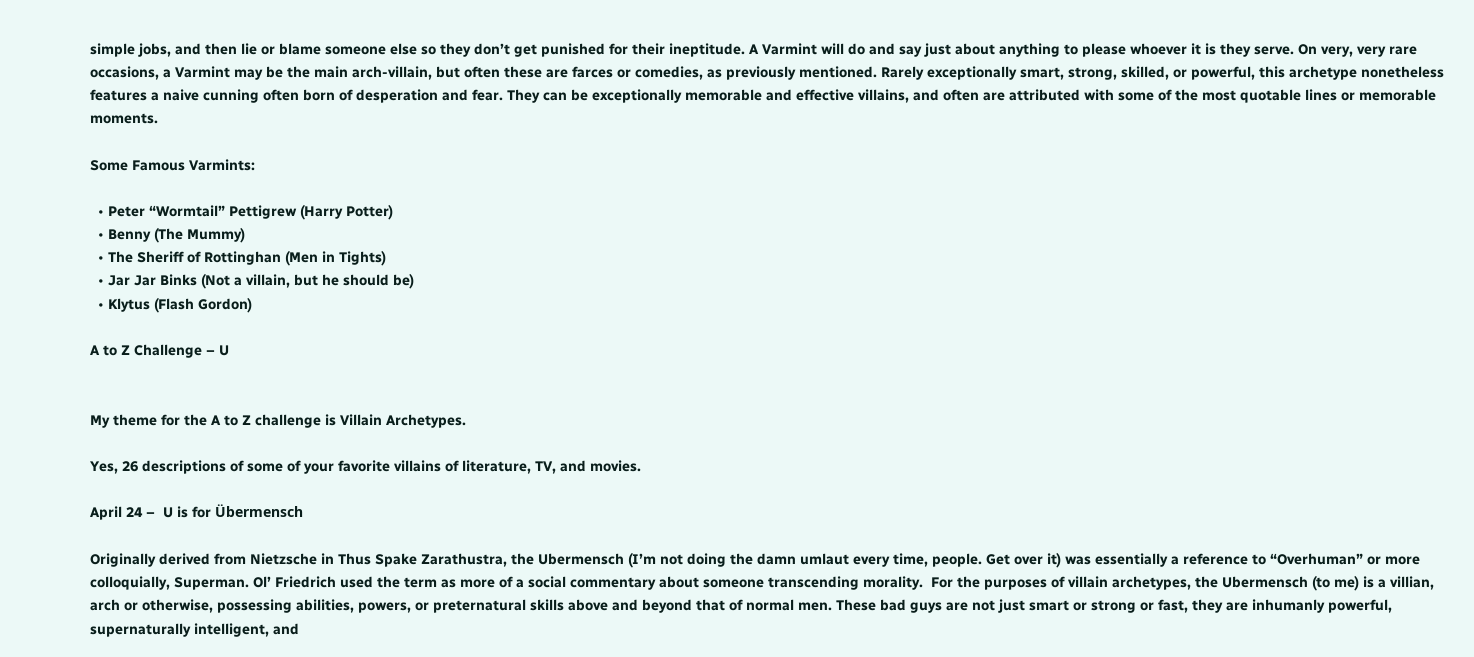simple jobs, and then lie or blame someone else so they don’t get punished for their ineptitude. A Varmint will do and say just about anything to please whoever it is they serve. On very, very rare occasions, a Varmint may be the main arch-villain, but often these are farces or comedies, as previously mentioned. Rarely exceptionally smart, strong, skilled, or powerful, this archetype nonetheless features a naive cunning often born of desperation and fear. They can be exceptionally memorable and effective villains, and often are attributed with some of the most quotable lines or memorable moments.

Some Famous Varmints:

  • Peter “Wormtail” Pettigrew (Harry Potter)
  • Benny (The Mummy)
  • The Sheriff of Rottinghan (Men in Tights)
  • Jar Jar Binks (Not a villain, but he should be)
  • Klytus (Flash Gordon)

A to Z Challenge – U


My theme for the A to Z challenge is Villain Archetypes.

Yes, 26 descriptions of some of your favorite villains of literature, TV, and movies.

April 24 –  U is for Übermensch

Originally derived from Nietzsche in Thus Spake Zarathustra, the Ubermensch (I’m not doing the damn umlaut every time, people. Get over it) was essentially a reference to “Overhuman” or more colloquially, Superman. Ol’ Friedrich used the term as more of a social commentary about someone transcending morality.  For the purposes of villain archetypes, the Ubermensch (to me) is a villian, arch or otherwise, possessing abilities, powers, or preternatural skills above and beyond that of normal men. These bad guys are not just smart or strong or fast, they are inhumanly powerful, supernaturally intelligent, and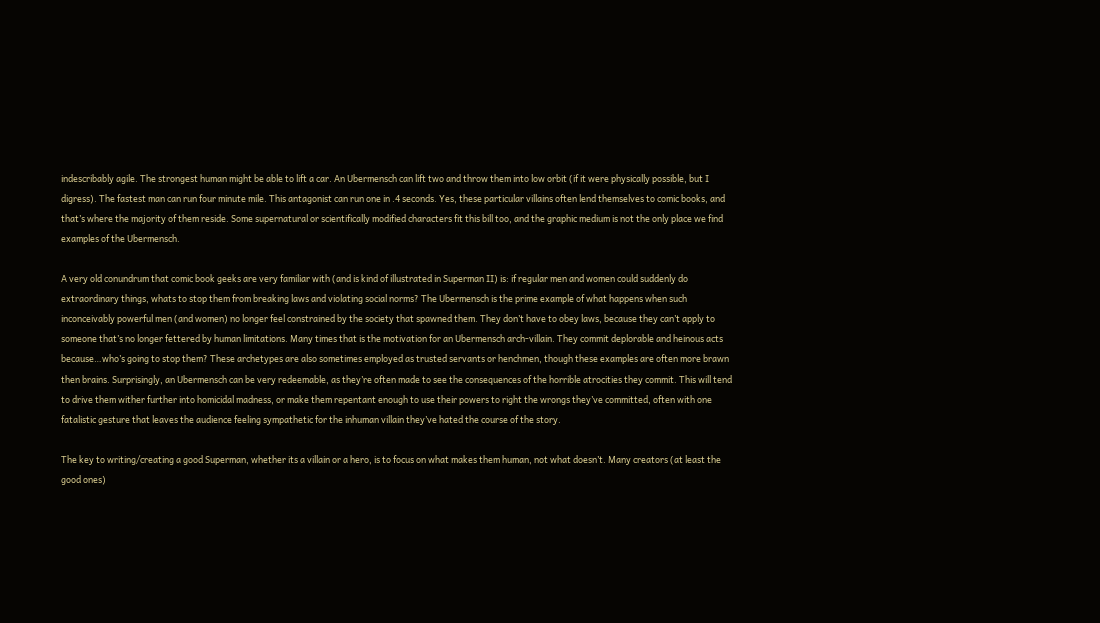indescribably agile. The strongest human might be able to lift a car. An Ubermensch can lift two and throw them into low orbit (if it were physically possible, but I digress). The fastest man can run four minute mile. This antagonist can run one in .4 seconds. Yes, these particular villains often lend themselves to comic books, and that’s where the majority of them reside. Some supernatural or scientifically modified characters fit this bill too, and the graphic medium is not the only place we find examples of the Ubermensch.

A very old conundrum that comic book geeks are very familiar with (and is kind of illustrated in Superman II) is: if regular men and women could suddenly do extraordinary things, whats to stop them from breaking laws and violating social norms? The Ubermensch is the prime example of what happens when such inconceivably powerful men (and women) no longer feel constrained by the society that spawned them. They don’t have to obey laws, because they can’t apply to someone that’s no longer fettered by human limitations. Many times that is the motivation for an Ubermensch arch-villain. They commit deplorable and heinous acts because…who’s going to stop them? These archetypes are also sometimes employed as trusted servants or henchmen, though these examples are often more brawn then brains. Surprisingly, an Ubermensch can be very redeemable, as they’re often made to see the consequences of the horrible atrocities they commit. This will tend to drive them wither further into homicidal madness, or make them repentant enough to use their powers to right the wrongs they’ve committed, often with one fatalistic gesture that leaves the audience feeling sympathetic for the inhuman villain they’ve hated the course of the story.

The key to writing/creating a good Superman, whether its a villain or a hero, is to focus on what makes them human, not what doesn’t. Many creators (at least the good ones)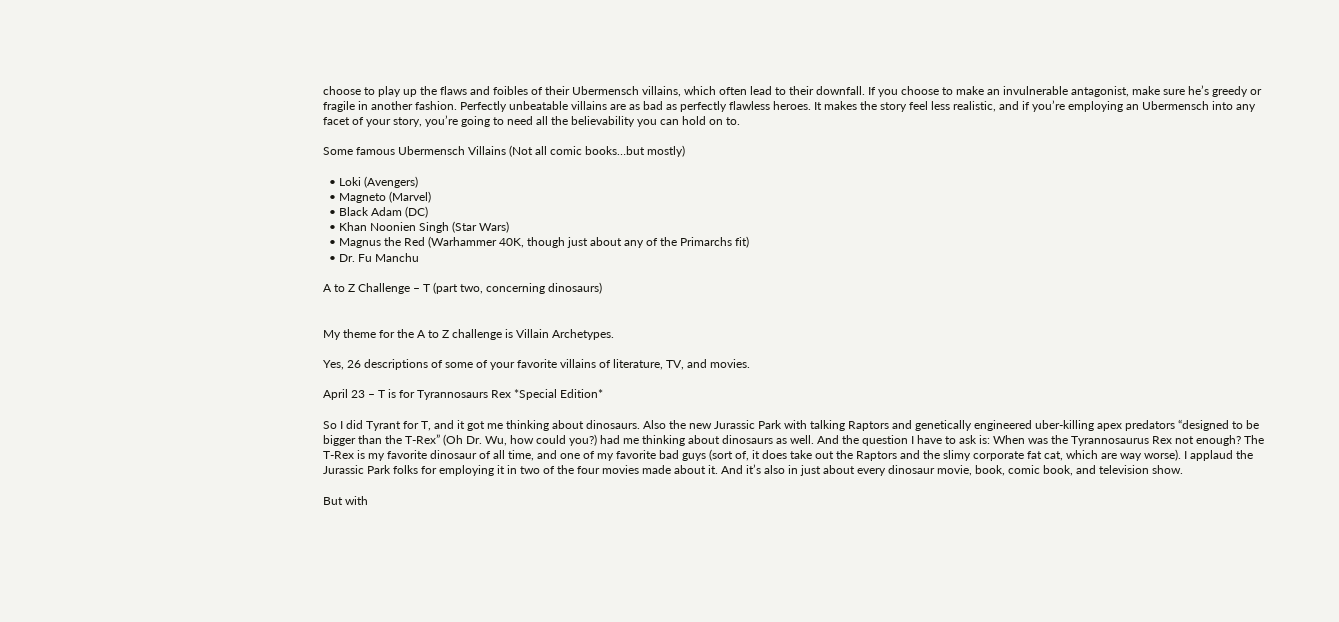choose to play up the flaws and foibles of their Ubermensch villains, which often lead to their downfall. If you choose to make an invulnerable antagonist, make sure he’s greedy or fragile in another fashion. Perfectly unbeatable villains are as bad as perfectly flawless heroes. It makes the story feel less realistic, and if you’re employing an Ubermensch into any facet of your story, you’re going to need all the believability you can hold on to.

Some famous Ubermensch Villains (Not all comic books…but mostly)

  • Loki (Avengers)
  • Magneto (Marvel)
  • Black Adam (DC)
  • Khan Noonien Singh (Star Wars)
  • Magnus the Red (Warhammer 40K, though just about any of the Primarchs fit)
  • Dr. Fu Manchu

A to Z Challenge – T (part two, concerning dinosaurs)


My theme for the A to Z challenge is Villain Archetypes.

Yes, 26 descriptions of some of your favorite villains of literature, TV, and movies.

April 23 – T is for Tyrannosaurs Rex *Special Edition*

So I did Tyrant for T, and it got me thinking about dinosaurs. Also the new Jurassic Park with talking Raptors and genetically engineered uber-killing apex predators “designed to be bigger than the T-Rex” (Oh Dr. Wu, how could you?) had me thinking about dinosaurs as well. And the question I have to ask is: When was the Tyrannosaurus Rex not enough? The T-Rex is my favorite dinosaur of all time, and one of my favorite bad guys (sort of, it does take out the Raptors and the slimy corporate fat cat, which are way worse). I applaud the Jurassic Park folks for employing it in two of the four movies made about it. And it’s also in just about every dinosaur movie, book, comic book, and television show.

But with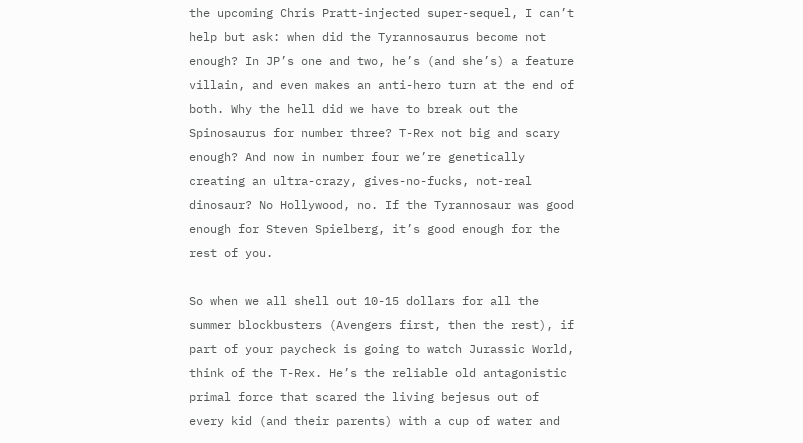the upcoming Chris Pratt-injected super-sequel, I can’t help but ask: when did the Tyrannosaurus become not enough? In JP’s one and two, he’s (and she’s) a feature villain, and even makes an anti-hero turn at the end of both. Why the hell did we have to break out the Spinosaurus for number three? T-Rex not big and scary enough? And now in number four we’re genetically creating an ultra-crazy, gives-no-fucks, not-real dinosaur? No Hollywood, no. If the Tyrannosaur was good enough for Steven Spielberg, it’s good enough for the rest of you.

So when we all shell out 10-15 dollars for all the summer blockbusters (Avengers first, then the rest), if part of your paycheck is going to watch Jurassic World, think of the T-Rex. He’s the reliable old antagonistic primal force that scared the living bejesus out of every kid (and their parents) with a cup of water and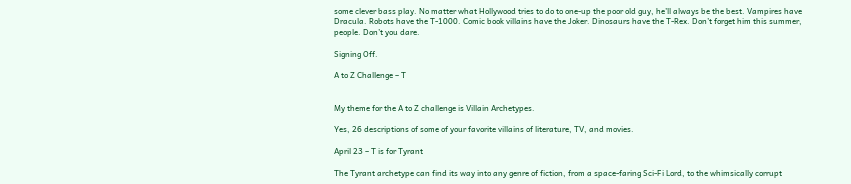some clever bass play. No matter what Hollywood tries to do to one-up the poor old guy, he’ll always be the best. Vampires have Dracula. Robots have the T-1000. Comic book villains have the Joker. Dinosaurs have the T-Rex. Don’t forget him this summer, people. Don’t you dare.

Signing Off.

A to Z Challenge – T


My theme for the A to Z challenge is Villain Archetypes.

Yes, 26 descriptions of some of your favorite villains of literature, TV, and movies.

April 23 – T is for Tyrant

The Tyrant archetype can find its way into any genre of fiction, from a space-faring Sci-Fi Lord, to the whimsically corrupt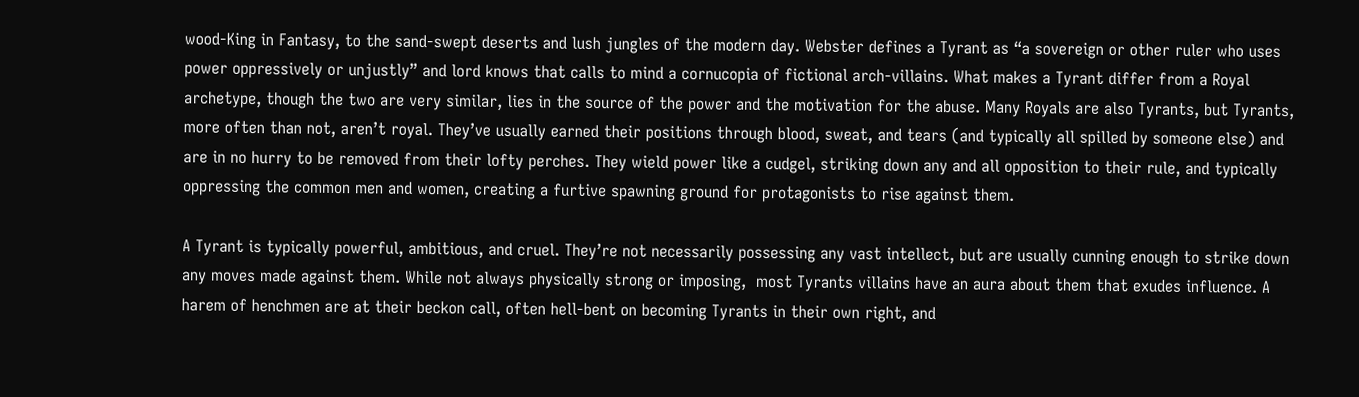wood-King in Fantasy, to the sand-swept deserts and lush jungles of the modern day. Webster defines a Tyrant as “a sovereign or other ruler who uses power oppressively or unjustly” and lord knows that calls to mind a cornucopia of fictional arch-villains. What makes a Tyrant differ from a Royal archetype, though the two are very similar, lies in the source of the power and the motivation for the abuse. Many Royals are also Tyrants, but Tyrants, more often than not, aren’t royal. They’ve usually earned their positions through blood, sweat, and tears (and typically all spilled by someone else) and are in no hurry to be removed from their lofty perches. They wield power like a cudgel, striking down any and all opposition to their rule, and typically oppressing the common men and women, creating a furtive spawning ground for protagonists to rise against them.

A Tyrant is typically powerful, ambitious, and cruel. They’re not necessarily possessing any vast intellect, but are usually cunning enough to strike down any moves made against them. While not always physically strong or imposing,  most Tyrants villains have an aura about them that exudes influence. A harem of henchmen are at their beckon call, often hell-bent on becoming Tyrants in their own right, and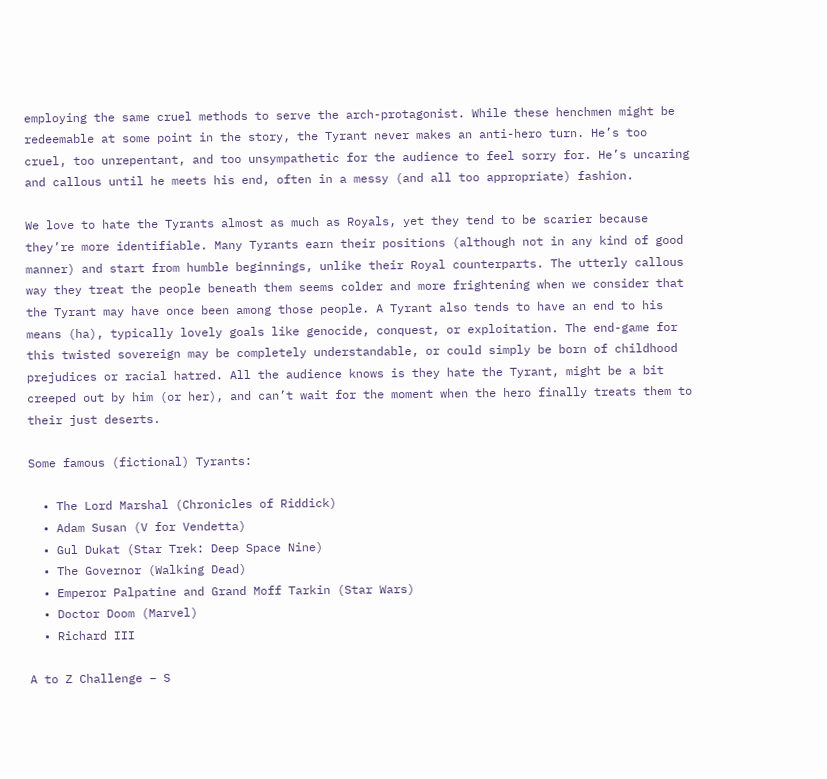employing the same cruel methods to serve the arch-protagonist. While these henchmen might be redeemable at some point in the story, the Tyrant never makes an anti-hero turn. He’s too cruel, too unrepentant, and too unsympathetic for the audience to feel sorry for. He’s uncaring and callous until he meets his end, often in a messy (and all too appropriate) fashion.

We love to hate the Tyrants almost as much as Royals, yet they tend to be scarier because they’re more identifiable. Many Tyrants earn their positions (although not in any kind of good manner) and start from humble beginnings, unlike their Royal counterparts. The utterly callous way they treat the people beneath them seems colder and more frightening when we consider that the Tyrant may have once been among those people. A Tyrant also tends to have an end to his means (ha), typically lovely goals like genocide, conquest, or exploitation. The end-game for this twisted sovereign may be completely understandable, or could simply be born of childhood prejudices or racial hatred. All the audience knows is they hate the Tyrant, might be a bit creeped out by him (or her), and can’t wait for the moment when the hero finally treats them to their just deserts.

Some famous (fictional) Tyrants:

  • The Lord Marshal (Chronicles of Riddick)
  • Adam Susan (V for Vendetta)
  • Gul Dukat (Star Trek: Deep Space Nine)
  • The Governor (Walking Dead)
  • Emperor Palpatine and Grand Moff Tarkin (Star Wars)
  • Doctor Doom (Marvel)
  • Richard III

A to Z Challenge – S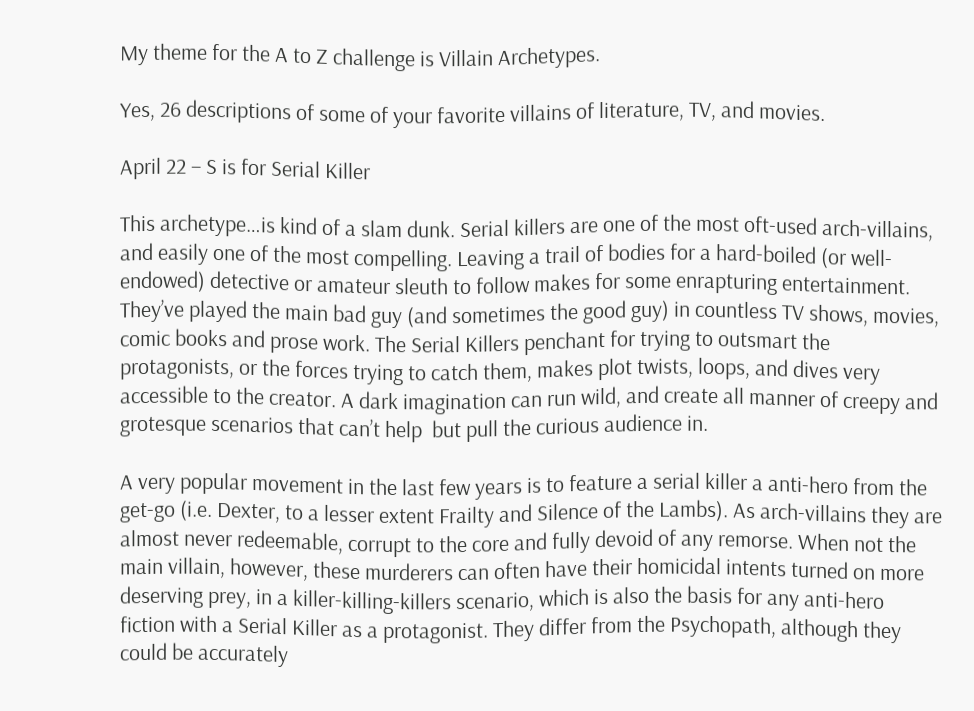My theme for the A to Z challenge is Villain Archetypes.

Yes, 26 descriptions of some of your favorite villains of literature, TV, and movies.

April 22 – S is for Serial Killer

This archetype…is kind of a slam dunk. Serial killers are one of the most oft-used arch-villains, and easily one of the most compelling. Leaving a trail of bodies for a hard-boiled (or well-endowed) detective or amateur sleuth to follow makes for some enrapturing entertainment. They’ve played the main bad guy (and sometimes the good guy) in countless TV shows, movies, comic books and prose work. The Serial Killers penchant for trying to outsmart the protagonists, or the forces trying to catch them, makes plot twists, loops, and dives very accessible to the creator. A dark imagination can run wild, and create all manner of creepy and grotesque scenarios that can’t help  but pull the curious audience in.

A very popular movement in the last few years is to feature a serial killer a anti-hero from the get-go (i.e. Dexter, to a lesser extent Frailty and Silence of the Lambs). As arch-villains they are almost never redeemable, corrupt to the core and fully devoid of any remorse. When not the main villain, however, these murderers can often have their homicidal intents turned on more deserving prey, in a killer-killing-killers scenario, which is also the basis for any anti-hero fiction with a Serial Killer as a protagonist. They differ from the Psychopath, although they could be accurately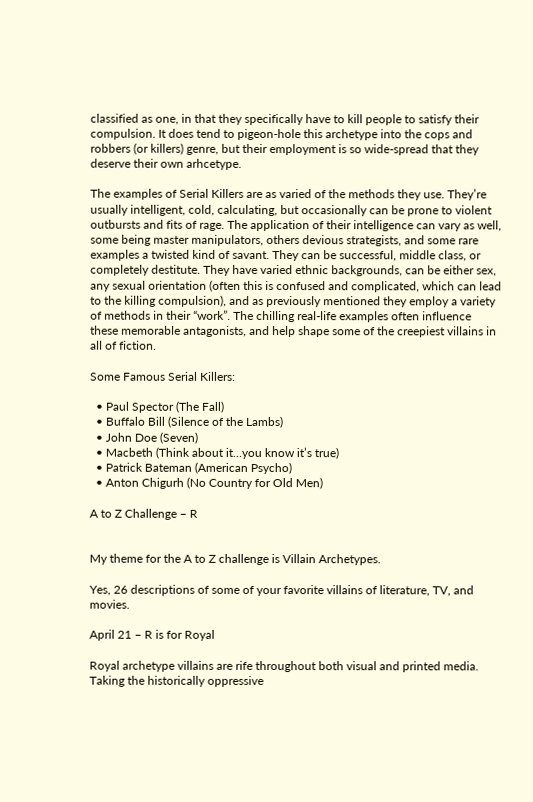classified as one, in that they specifically have to kill people to satisfy their compulsion. It does tend to pigeon-hole this archetype into the cops and robbers (or killers) genre, but their employment is so wide-spread that they deserve their own arhcetype.

The examples of Serial Killers are as varied of the methods they use. They’re usually intelligent, cold, calculating, but occasionally can be prone to violent outbursts and fits of rage. The application of their intelligence can vary as well, some being master manipulators, others devious strategists, and some rare examples a twisted kind of savant. They can be successful, middle class, or completely destitute. They have varied ethnic backgrounds, can be either sex, any sexual orientation (often this is confused and complicated, which can lead to the killing compulsion), and as previously mentioned they employ a variety of methods in their “work”. The chilling real-life examples often influence these memorable antagonists, and help shape some of the creepiest villains in all of fiction.

Some Famous Serial Killers:

  • Paul Spector (The Fall)
  • Buffalo Bill (Silence of the Lambs)
  • John Doe (Seven)
  • Macbeth (Think about it…you know it’s true)
  • Patrick Bateman (American Psycho)
  • Anton Chigurh (No Country for Old Men)

A to Z Challenge – R


My theme for the A to Z challenge is Villain Archetypes.

Yes, 26 descriptions of some of your favorite villains of literature, TV, and movies.

April 21 – R is for Royal

Royal archetype villains are rife throughout both visual and printed media. Taking the historically oppressive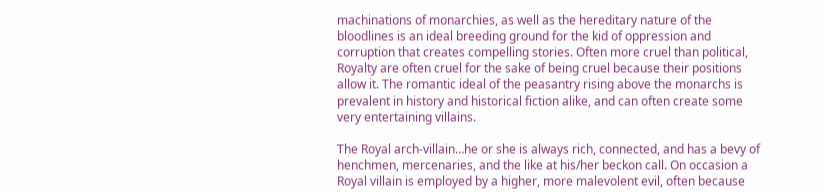machinations of monarchies, as well as the hereditary nature of the bloodlines is an ideal breeding ground for the kid of oppression and corruption that creates compelling stories. Often more cruel than political, Royalty are often cruel for the sake of being cruel because their positions allow it. The romantic ideal of the peasantry rising above the monarchs is prevalent in history and historical fiction alike, and can often create some very entertaining villains.

The Royal arch-villain…he or she is always rich, connected, and has a bevy of henchmen, mercenaries, and the like at his/her beckon call. On occasion a Royal villain is employed by a higher, more malevolent evil, often because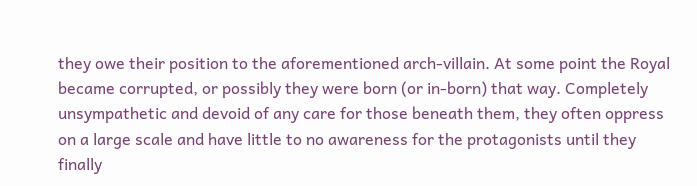they owe their position to the aforementioned arch-villain. At some point the Royal became corrupted, or possibly they were born (or in-born) that way. Completely unsympathetic and devoid of any care for those beneath them, they often oppress on a large scale and have little to no awareness for the protagonists until they finally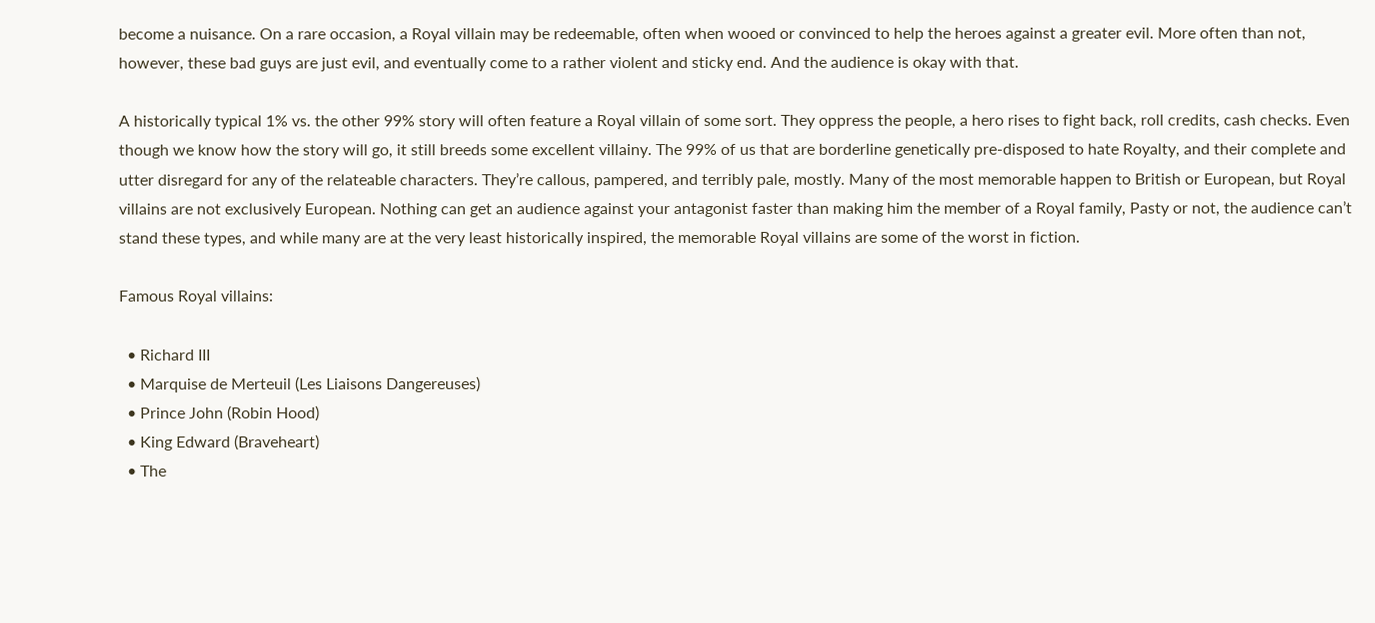become a nuisance. On a rare occasion, a Royal villain may be redeemable, often when wooed or convinced to help the heroes against a greater evil. More often than not, however, these bad guys are just evil, and eventually come to a rather violent and sticky end. And the audience is okay with that.

A historically typical 1% vs. the other 99% story will often feature a Royal villain of some sort. They oppress the people, a hero rises to fight back, roll credits, cash checks. Even though we know how the story will go, it still breeds some excellent villainy. The 99% of us that are borderline genetically pre-disposed to hate Royalty, and their complete and utter disregard for any of the relateable characters. They’re callous, pampered, and terribly pale, mostly. Many of the most memorable happen to British or European, but Royal villains are not exclusively European. Nothing can get an audience against your antagonist faster than making him the member of a Royal family, Pasty or not, the audience can’t stand these types, and while many are at the very least historically inspired, the memorable Royal villains are some of the worst in fiction.

Famous Royal villains:

  • Richard III
  • Marquise de Merteuil (Les Liaisons Dangereuses)
  • Prince John (Robin Hood)
  • King Edward (Braveheart)
  • The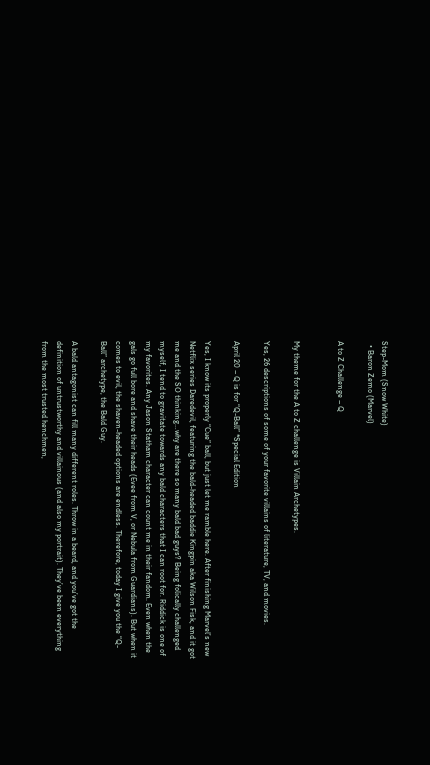Step-Mom (Snow White)
  • Baron Zemo (Marvel)

A to Z Challenge – Q


My theme for the A to Z challenge is Villain Archetypes.

Yes, 26 descriptions of some of your favorite villains of literature, TV, and movies.

April 20 – Q is for “Q-Ball” *Special Edition

Yes, I know its properly “Cue” ball, but just let me ramble here. After finishing Marvel’s new Netflix series Daredevil, featuring the bald-headed baddie Kingpin aka Wilson Fisk, and it got me and the SO thinking…why are there so many bald bad guys? Being folically challenged myself, I tend to gravitate towards any bald characters that I can root for. Riddick is one of my favorites. Any Jason Statham character can count me in their fandom. Even when the gals go full bore and shave their heads (Evee from V, or Nebula from Guardians). But when it comes to evil, the shaven-headed options are endless. Therefore, today I give you the “Q-Ball” archetype, the Bald Guy.

A bald antagonist can fill many different roles. Throw in a beard, and you’ve got the definition of untrustworthy and villainous (and also my portrait). They’ve been everything from the most trusted henchmen,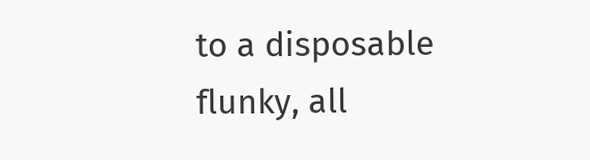to a disposable flunky, all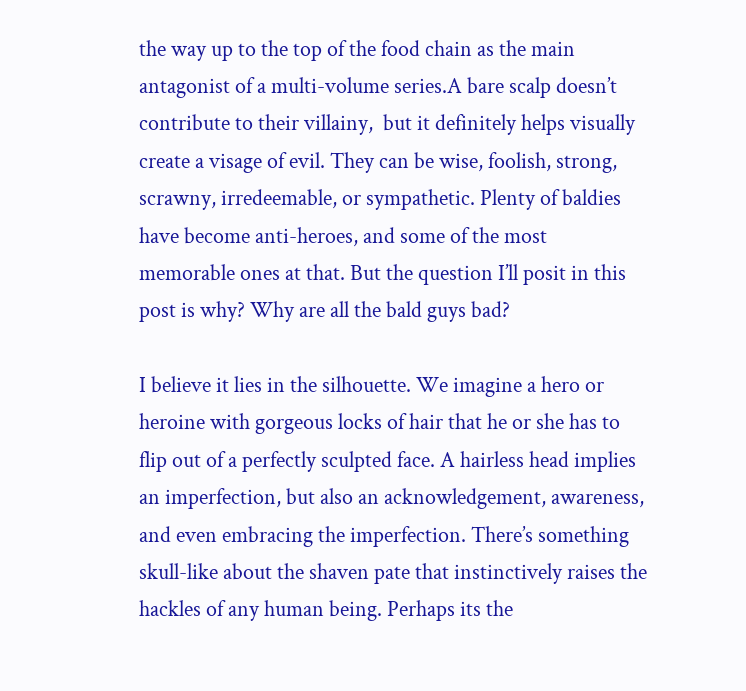the way up to the top of the food chain as the main antagonist of a multi-volume series.A bare scalp doesn’t contribute to their villainy,  but it definitely helps visually create a visage of evil. They can be wise, foolish, strong, scrawny, irredeemable, or sympathetic. Plenty of baldies have become anti-heroes, and some of the most memorable ones at that. But the question I’ll posit in this post is why? Why are all the bald guys bad?

I believe it lies in the silhouette. We imagine a hero or heroine with gorgeous locks of hair that he or she has to flip out of a perfectly sculpted face. A hairless head implies an imperfection, but also an acknowledgement, awareness, and even embracing the imperfection. There’s something skull-like about the shaven pate that instinctively raises the hackles of any human being. Perhaps its the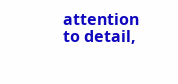attention to detail,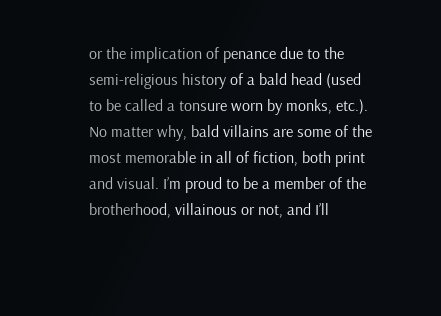or the implication of penance due to the semi-religious history of a bald head (used to be called a tonsure worn by monks, etc.). No matter why, bald villains are some of the most memorable in all of fiction, both print and visual. I’m proud to be a member of the brotherhood, villainous or not, and I’ll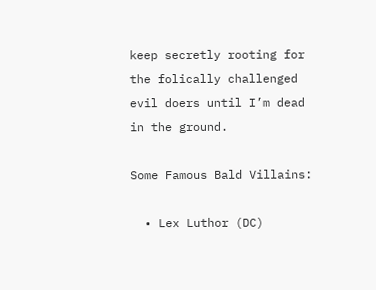keep secretly rooting for the folically challenged evil doers until I’m dead in the ground.

Some Famous Bald Villains:

  • Lex Luthor (DC)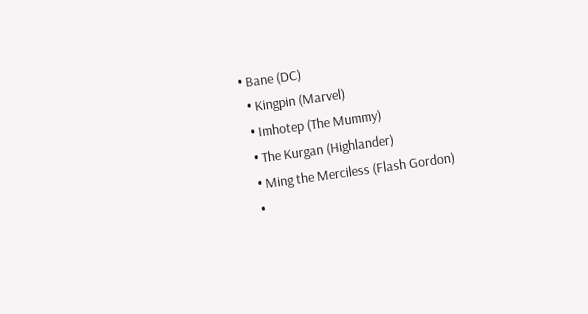• Bane (DC)
  • Kingpin (Marvel)
  • Imhotep (The Mummy)
  • The Kurgan (Highlander)
  • Ming the Merciless (Flash Gordon)
  •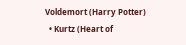Voldemort (Harry Potter)
  • Kurtz (Heart of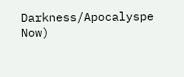Darkness/Apocalyspe Now)